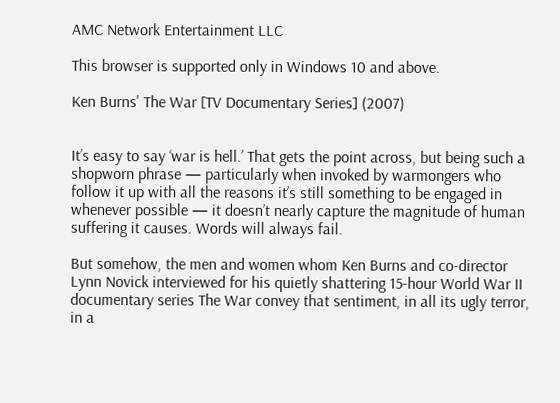AMC Network Entertainment LLC

This browser is supported only in Windows 10 and above.

Ken Burns' The War [TV Documentary Series] (2007)


It’s easy to say ‘war is hell.’ That gets the point across, but being such a shopworn phrase — particularly when invoked by warmongers who follow it up with all the reasons it’s still something to be engaged in whenever possible — it doesn’t nearly capture the magnitude of human suffering it causes. Words will always fail.

But somehow, the men and women whom Ken Burns and co-director Lynn Novick interviewed for his quietly shattering 15-hour World War II documentary series The War convey that sentiment, in all its ugly terror, in a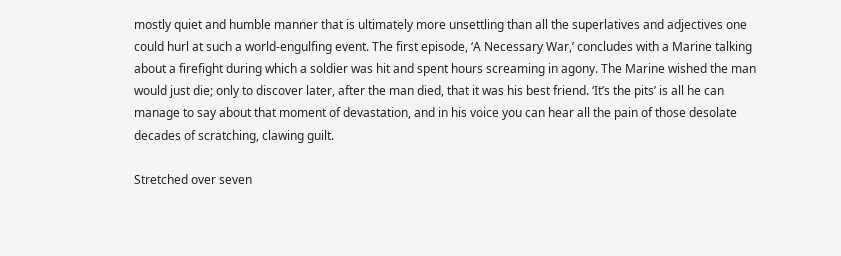mostly quiet and humble manner that is ultimately more unsettling than all the superlatives and adjectives one could hurl at such a world-engulfing event. The first episode, ‘A Necessary War,’ concludes with a Marine talking about a firefight during which a soldier was hit and spent hours screaming in agony. The Marine wished the man would just die; only to discover later, after the man died, that it was his best friend. ‘It’s the pits’ is all he can manage to say about that moment of devastation, and in his voice you can hear all the pain of those desolate decades of scratching, clawing guilt.

Stretched over seven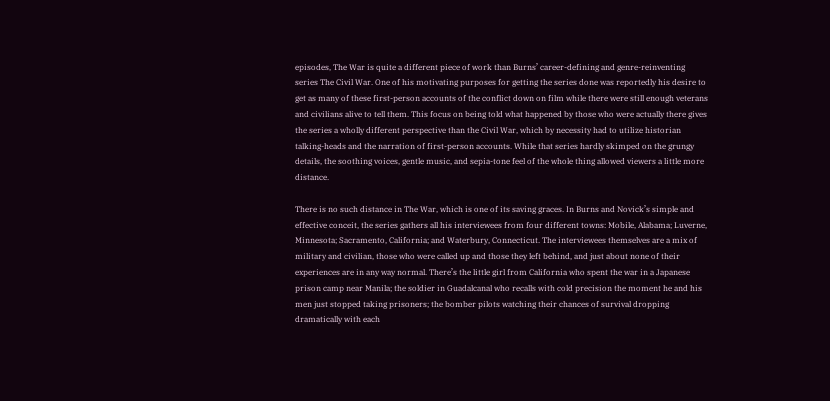episodes, The War is quite a different piece of work than Burns’ career-defining and genre-reinventing series The Civil War. One of his motivating purposes for getting the series done was reportedly his desire to get as many of these first-person accounts of the conflict down on film while there were still enough veterans and civilians alive to tell them. This focus on being told what happened by those who were actually there gives the series a wholly different perspective than the Civil War, which by necessity had to utilize historian talking-heads and the narration of first-person accounts. While that series hardly skimped on the grungy details, the soothing voices, gentle music, and sepia-tone feel of the whole thing allowed viewers a little more distance.

There is no such distance in The War, which is one of its saving graces. In Burns and Novick’s simple and effective conceit, the series gathers all his interviewees from four different towns: Mobile, Alabama; Luverne, Minnesota; Sacramento, California; and Waterbury, Connecticut. The interviewees themselves are a mix of military and civilian, those who were called up and those they left behind, and just about none of their experiences are in any way normal. There’s the little girl from California who spent the war in a Japanese prison camp near Manila; the soldier in Guadalcanal who recalls with cold precision the moment he and his men just stopped taking prisoners; the bomber pilots watching their chances of survival dropping dramatically with each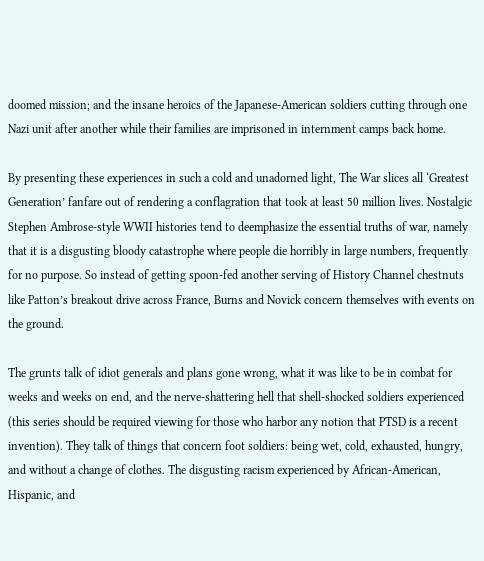doomed mission; and the insane heroics of the Japanese-American soldiers cutting through one Nazi unit after another while their families are imprisoned in internment camps back home.

By presenting these experiences in such a cold and unadorned light, The War slices all ‘Greatest Generation’ fanfare out of rendering a conflagration that took at least 50 million lives. Nostalgic Stephen Ambrose-style WWII histories tend to deemphasize the essential truths of war, namely that it is a disgusting bloody catastrophe where people die horribly in large numbers, frequently for no purpose. So instead of getting spoon-fed another serving of History Channel chestnuts like Patton’s breakout drive across France, Burns and Novick concern themselves with events on the ground.

The grunts talk of idiot generals and plans gone wrong, what it was like to be in combat for weeks and weeks on end, and the nerve-shattering hell that shell-shocked soldiers experienced (this series should be required viewing for those who harbor any notion that PTSD is a recent invention). They talk of things that concern foot soldiers: being wet, cold, exhausted, hungry, and without a change of clothes. The disgusting racism experienced by African-American, Hispanic, and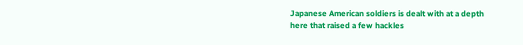Japanese American soldiers is dealt with at a depth here that raised a few hackles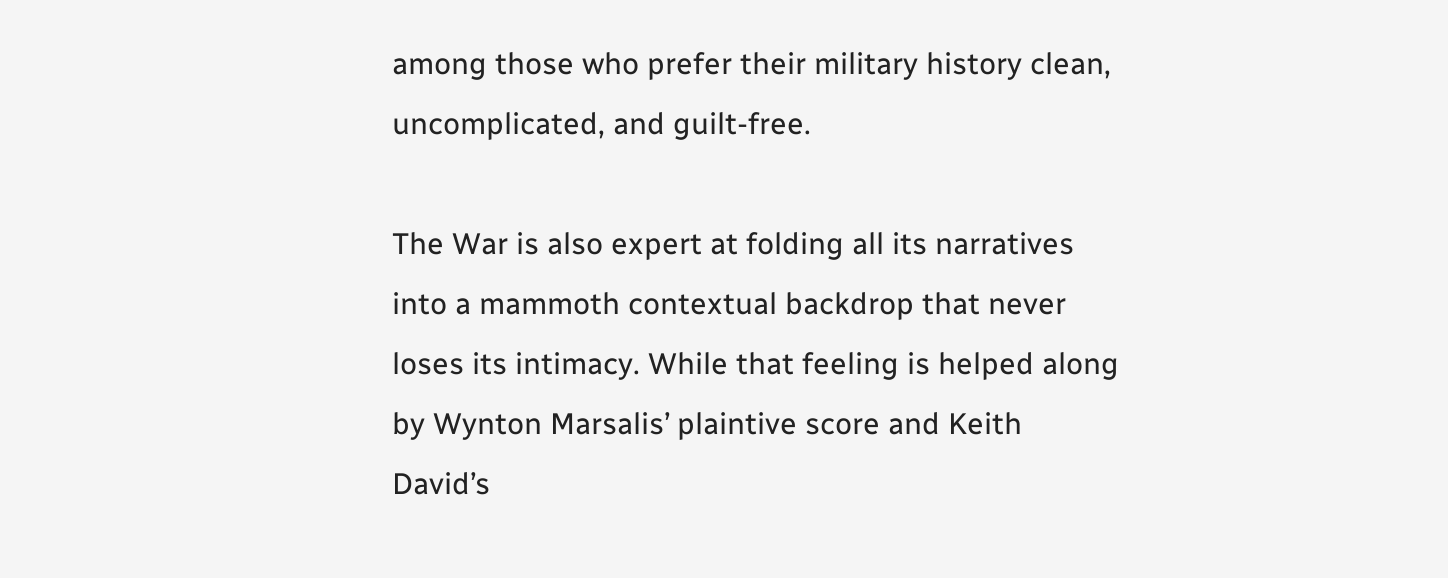among those who prefer their military history clean, uncomplicated, and guilt-free.

The War is also expert at folding all its narratives into a mammoth contextual backdrop that never loses its intimacy. While that feeling is helped along by Wynton Marsalis’ plaintive score and Keith David’s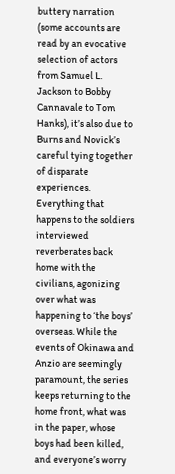buttery narration (some accounts are read by an evocative selection of actors from Samuel L. Jackson to Bobby Cannavale to Tom Hanks), it’s also due to Burns and Novick’s careful tying together of disparate experiences. Everything that happens to the soldiers interviewed reverberates back home with the civilians, agonizing over what was happening to ‘the boys’ overseas. While the events of Okinawa and Anzio are seemingly paramount, the series keeps returning to the home front, what was in the paper, whose boys had been killed, and everyone’s worry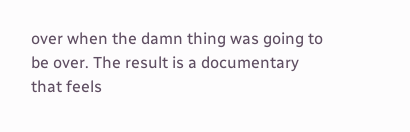over when the damn thing was going to be over. The result is a documentary that feels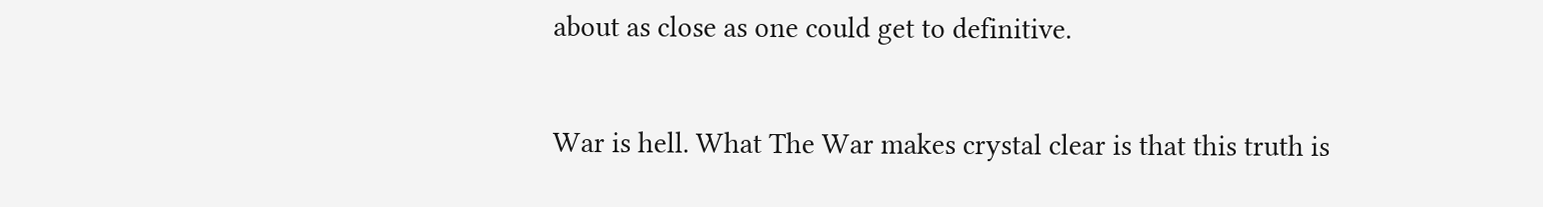about as close as one could get to definitive.

War is hell. What The War makes crystal clear is that this truth is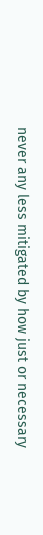never any less mitigated by how just or necessary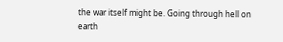the war itself might be. Going through hell on earth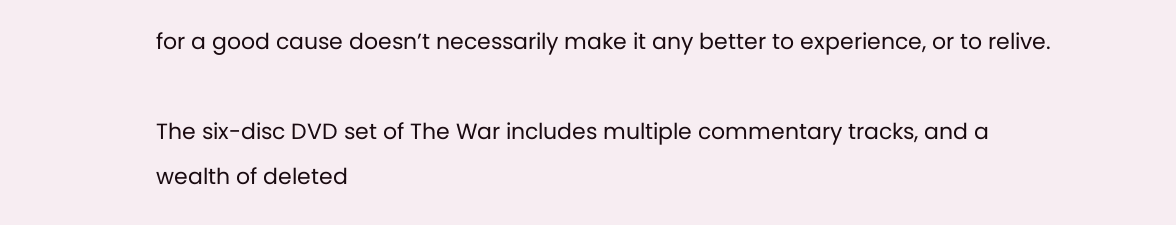for a good cause doesn’t necessarily make it any better to experience, or to relive.

The six-disc DVD set of The War includes multiple commentary tracks, and a wealth of deleted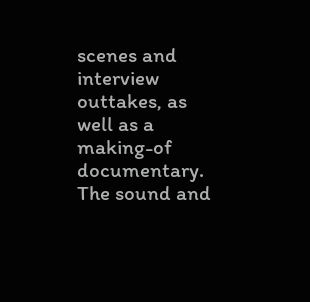scenes and interview outtakes, as well as a making-of documentary. The sound and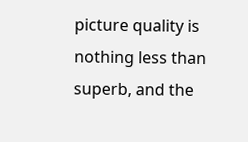picture quality is nothing less than superb, and the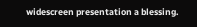widescreen presentation a blessing.